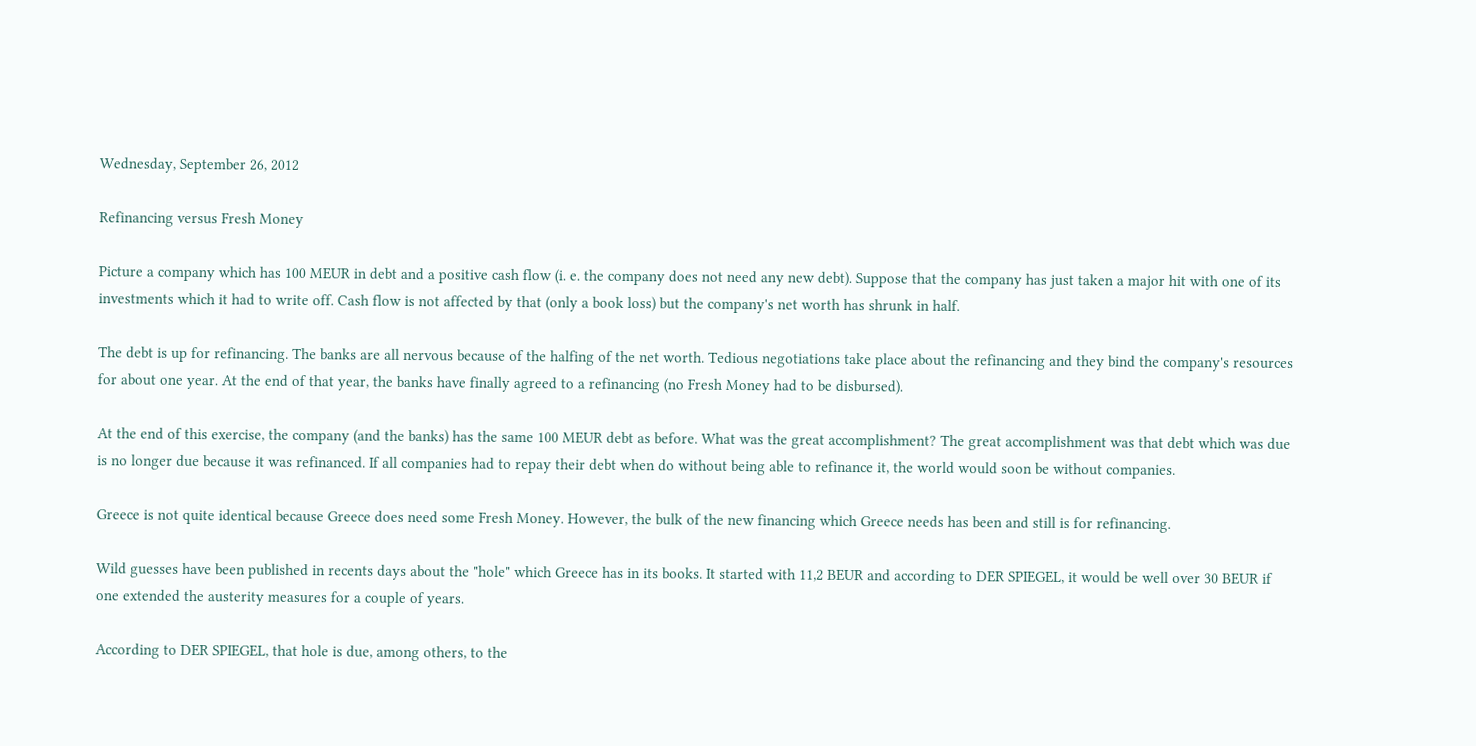Wednesday, September 26, 2012

Refinancing versus Fresh Money

Picture a company which has 100 MEUR in debt and a positive cash flow (i. e. the company does not need any new debt). Suppose that the company has just taken a major hit with one of its investments which it had to write off. Cash flow is not affected by that (only a book loss) but the company's net worth has shrunk in half.

The debt is up for refinancing. The banks are all nervous because of the halfing of the net worth. Tedious negotiations take place about the refinancing and they bind the company's resources for about one year. At the end of that year, the banks have finally agreed to a refinancing (no Fresh Money had to be disbursed).

At the end of this exercise, the company (and the banks) has the same 100 MEUR debt as before. What was the great accomplishment? The great accomplishment was that debt which was due is no longer due because it was refinanced. If all companies had to repay their debt when do without being able to refinance it, the world would soon be without companies.

Greece is not quite identical because Greece does need some Fresh Money. However, the bulk of the new financing which Greece needs has been and still is for refinancing.

Wild guesses have been published in recents days about the "hole" which Greece has in its books. It started with 11,2 BEUR and according to DER SPIEGEL, it would be well over 30 BEUR if one extended the austerity measures for a couple of years.

According to DER SPIEGEL, that hole is due, among others, to the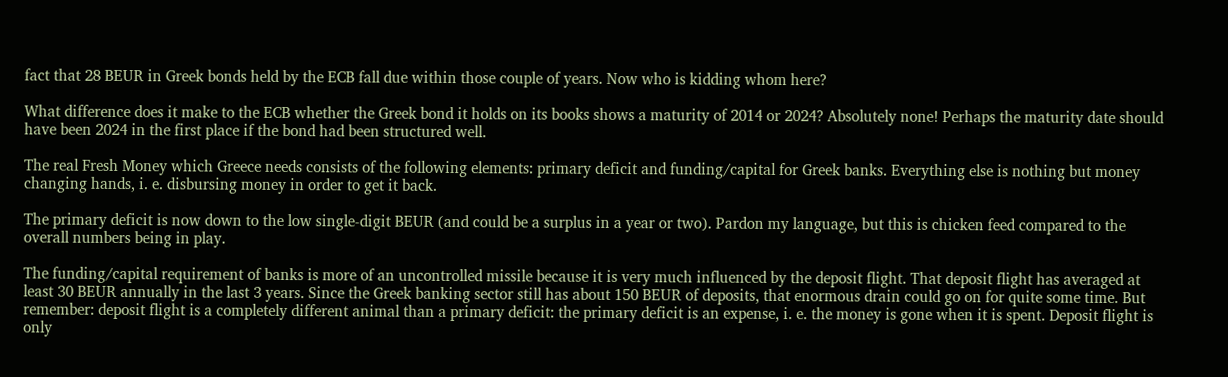fact that 28 BEUR in Greek bonds held by the ECB fall due within those couple of years. Now who is kidding whom here?

What difference does it make to the ECB whether the Greek bond it holds on its books shows a maturity of 2014 or 2024? Absolutely none! Perhaps the maturity date should have been 2024 in the first place if the bond had been structured well.

The real Fresh Money which Greece needs consists of the following elements: primary deficit and funding/capital for Greek banks. Everything else is nothing but money changing hands, i. e. disbursing money in order to get it back.

The primary deficit is now down to the low single-digit BEUR (and could be a surplus in a year or two). Pardon my language, but this is chicken feed compared to the overall numbers being in play.

The funding/capital requirement of banks is more of an uncontrolled missile because it is very much influenced by the deposit flight. That deposit flight has averaged at least 30 BEUR annually in the last 3 years. Since the Greek banking sector still has about 150 BEUR of deposits, that enormous drain could go on for quite some time. But remember: deposit flight is a completely different animal than a primary deficit: the primary deficit is an expense, i. e. the money is gone when it is spent. Deposit flight is only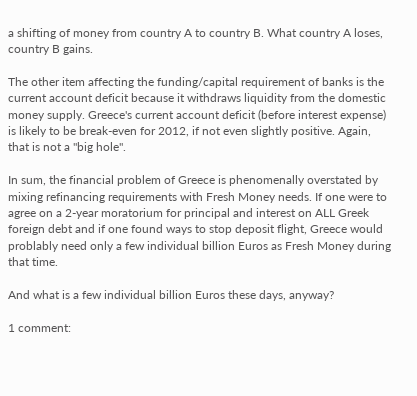a shifting of money from country A to country B. What country A loses, country B gains.

The other item affecting the funding/capital requirement of banks is the current account deficit because it withdraws liquidity from the domestic money supply. Greece's current account deficit (before interest expense) is likely to be break-even for 2012, if not even slightly positive. Again, that is not a "big hole".

In sum, the financial problem of Greece is phenomenally overstated by mixing refinancing requirements with Fresh Money needs. If one were to agree on a 2-year moratorium for principal and interest on ALL Greek foreign debt and if one found ways to stop deposit flight, Greece would problably need only a few individual billion Euros as Fresh Money during that time.

And what is a few individual billion Euros these days, anyway?

1 comment: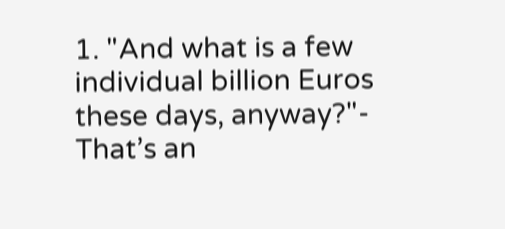1. "And what is a few individual billion Euros these days, anyway?"- That’s an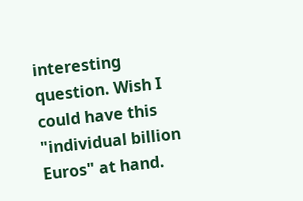interesting question. Wish I could have this "individual billion Euros" at hand.